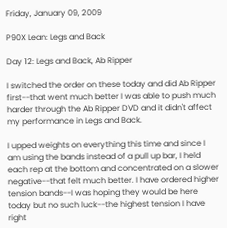Friday, January 09, 2009

P90X Lean: Legs and Back

Day 12: Legs and Back, Ab Ripper

I switched the order on these today and did Ab Ripper first--that went much better I was able to push much harder through the Ab Ripper DVD and it didn't affect my performance in Legs and Back.

I upped weights on everything this time and since I am using the bands instead of a pull up bar, I held each rep at the bottom and concentrated on a slower negative--that felt much better. I have ordered higher tension bands--I was hoping they would be here today but no such luck--the highest tension I have right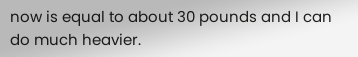now is equal to about 30 pounds and I can do much heavier.